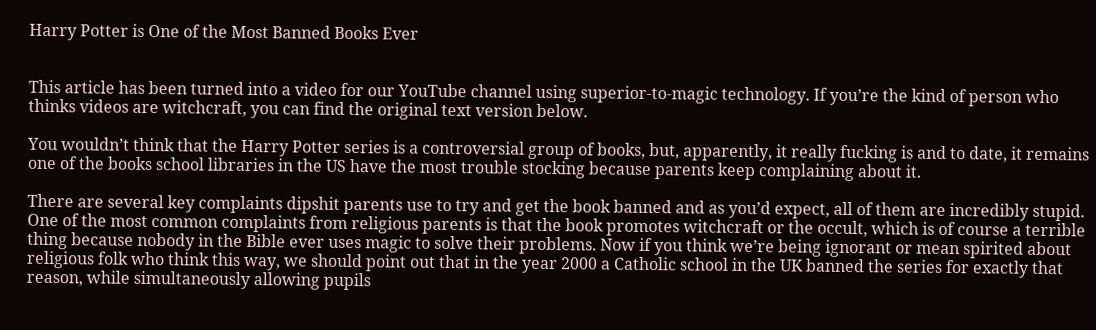Harry Potter is One of the Most Banned Books Ever


This article has been turned into a video for our YouTube channel using superior-to-magic technology. If you’re the kind of person who thinks videos are witchcraft, you can find the original text version below.

You wouldn’t think that the Harry Potter series is a controversial group of books, but, apparently, it really fucking is and to date, it remains one of the books school libraries in the US have the most trouble stocking because parents keep complaining about it.

There are several key complaints dipshit parents use to try and get the book banned and as you’d expect, all of them are incredibly stupid. One of the most common complaints from religious parents is that the book promotes witchcraft or the occult, which is of course a terrible thing because nobody in the Bible ever uses magic to solve their problems. Now if you think we’re being ignorant or mean spirited about religious folk who think this way, we should point out that in the year 2000 a Catholic school in the UK banned the series for exactly that reason, while simultaneously allowing pupils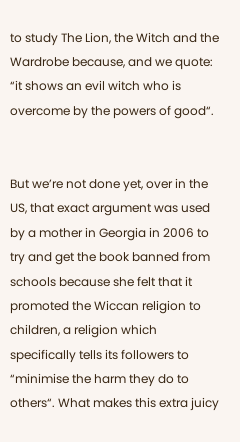to study The Lion, the Witch and the Wardrobe because, and we quote: “it shows an evil witch who is overcome by the powers of good“.


But we’re not done yet, over in the US, that exact argument was used by a mother in Georgia in 2006 to try and get the book banned from schools because she felt that it promoted the Wiccan religion to children, a religion which specifically tells its followers to “minimise the harm they do to others“. What makes this extra juicy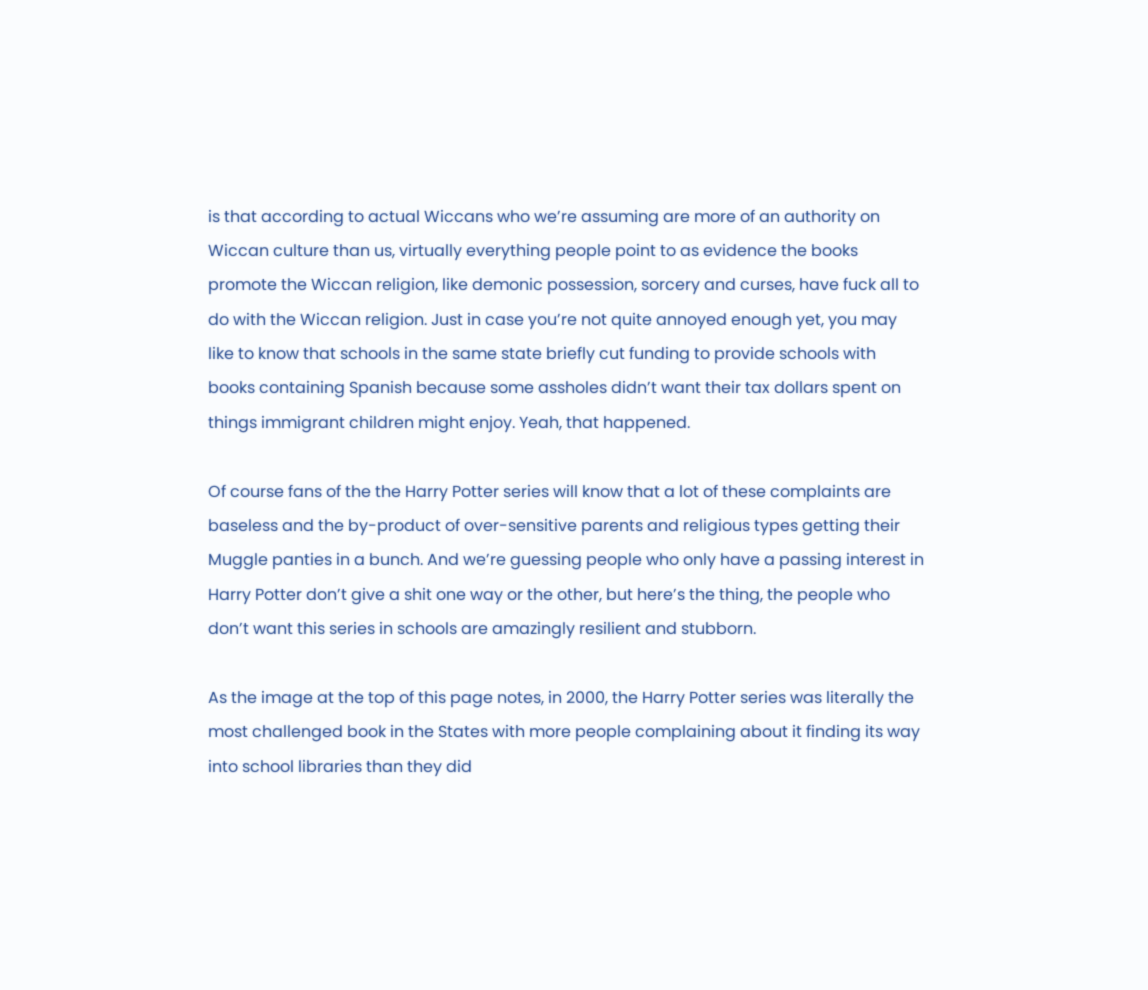is that according to actual Wiccans who we’re assuming are more of an authority on Wiccan culture than us, virtually everything people point to as evidence the books promote the Wiccan religion, like demonic possession, sorcery and curses, have fuck all to do with the Wiccan religion. Just in case you’re not quite annoyed enough yet, you may like to know that schools in the same state briefly cut funding to provide schools with books containing Spanish because some assholes didn’t want their tax dollars spent on things immigrant children might enjoy. Yeah, that happened.

Of course fans of the the Harry Potter series will know that a lot of these complaints are baseless and the by-product of over-sensitive parents and religious types getting their Muggle panties in a bunch. And we’re guessing people who only have a passing interest in Harry Potter don’t give a shit one way or the other, but here’s the thing, the people who don’t want this series in schools are amazingly resilient and stubborn.

As the image at the top of this page notes, in 2000, the Harry Potter series was literally the most challenged book in the States with more people complaining about it finding its way into school libraries than they did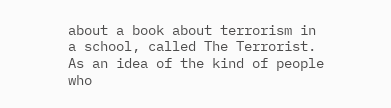about a book about terrorism in a school, called The Terrorist. As an idea of the kind of people who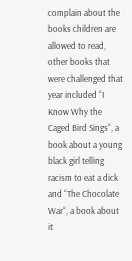complain about the books children are allowed to read, other books that were challenged that year included “I Know Why the Caged Bird Sings“, a book about a young black girl telling racism to eat a dick and “The Chocolate War“, a book about it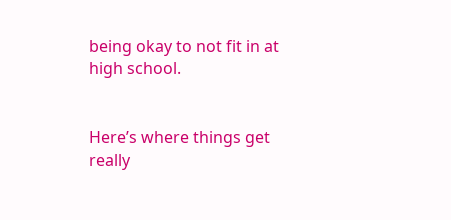being okay to not fit in at high school.


Here’s where things get really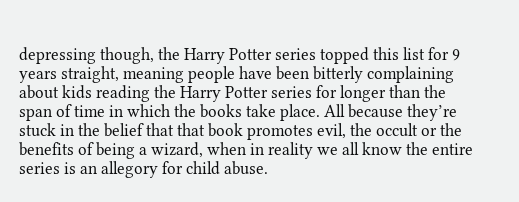depressing though, the Harry Potter series topped this list for 9 years straight, meaning people have been bitterly complaining about kids reading the Harry Potter series for longer than the span of time in which the books take place. All because they’re stuck in the belief that that book promotes evil, the occult or the benefits of being a wizard, when in reality we all know the entire series is an allegory for child abuse.